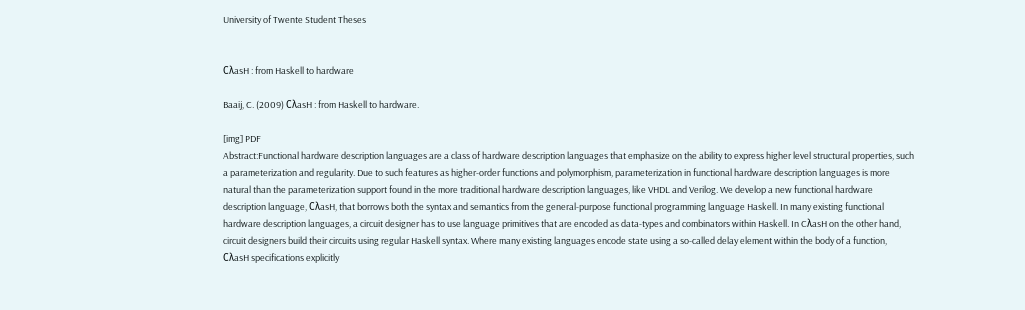University of Twente Student Theses


CλasH : from Haskell to hardware

Baaij, C. (2009) CλasH : from Haskell to hardware.

[img] PDF
Abstract:Functional hardware description languages are a class of hardware description languages that emphasize on the ability to express higher level structural properties, such a parameterization and regularity. Due to such features as higher-order functions and polymorphism, parameterization in functional hardware description languages is more natural than the parameterization support found in the more traditional hardware description languages, like VHDL and Verilog. We develop a new functional hardware description language, CλasH, that borrows both the syntax and semantics from the general-purpose functional programming language Haskell. In many existing functional hardware description languages, a circuit designer has to use language primitives that are encoded as data-types and combinators within Haskell. In CλasH on the other hand, circuit designers build their circuits using regular Haskell syntax. Where many existing languages encode state using a so-called delay element within the body of a function, CλasH specifications explicitly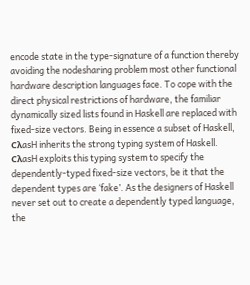encode state in the type-signature of a function thereby avoiding the nodesharing problem most other functional hardware description languages face. To cope with the direct physical restrictions of hardware, the familiar dynamically sized lists found in Haskell are replaced with fixed-size vectors. Being in essence a subset of Haskell, CλasH inherits the strong typing system of Haskell. CλasH exploits this typing system to specify the dependently-typed fixed-size vectors, be it that the dependent types are ‘fake’. As the designers of Haskell never set out to create a dependently typed language, the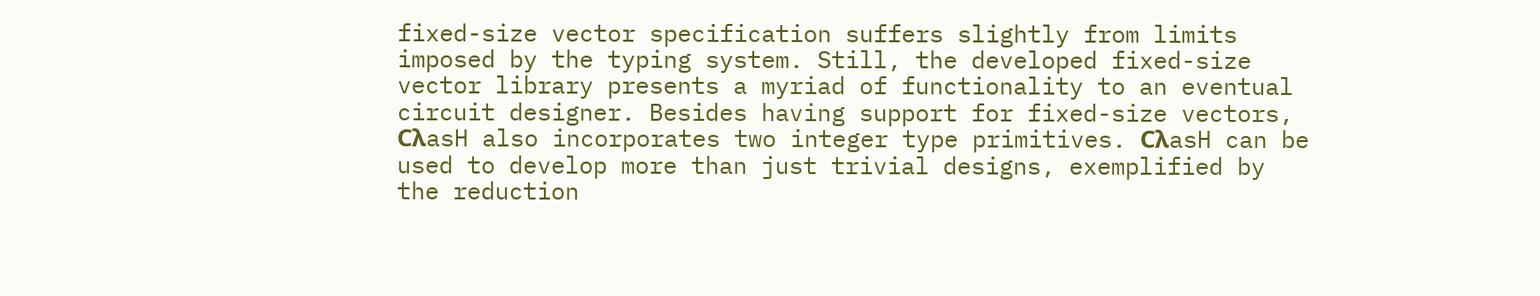fixed-size vector specification suffers slightly from limits imposed by the typing system. Still, the developed fixed-size vector library presents a myriad of functionality to an eventual circuit designer. Besides having support for fixed-size vectors, CλasH also incorporates two integer type primitives. CλasH can be used to develop more than just trivial designs, exemplified by the reduction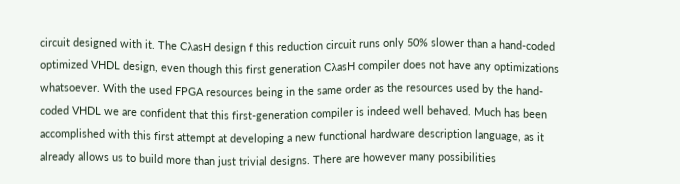circuit designed with it. The CλasH design f this reduction circuit runs only 50% slower than a hand-coded optimized VHDL design, even though this first generation CλasH compiler does not have any optimizations whatsoever. With the used FPGA resources being in the same order as the resources used by the hand-coded VHDL we are confident that this first-generation compiler is indeed well behaved. Much has been accomplished with this first attempt at developing a new functional hardware description language, as it already allows us to build more than just trivial designs. There are however many possibilities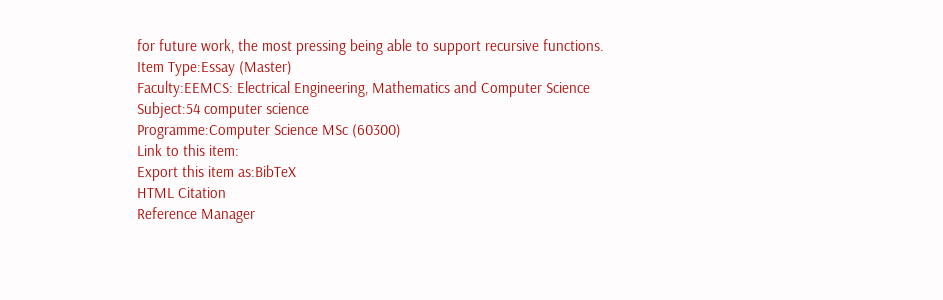for future work, the most pressing being able to support recursive functions.
Item Type:Essay (Master)
Faculty:EEMCS: Electrical Engineering, Mathematics and Computer Science
Subject:54 computer science
Programme:Computer Science MSc (60300)
Link to this item:
Export this item as:BibTeX
HTML Citation
Reference Manager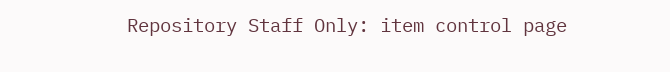Repository Staff Only: item control page